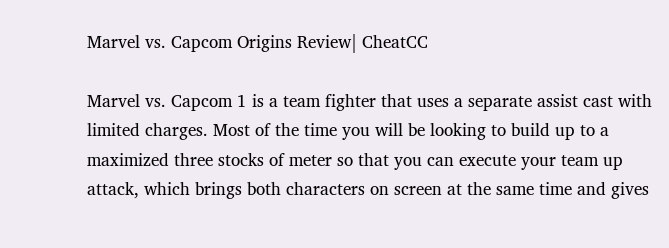Marvel vs. Capcom Origins Review| CheatCC

Marvel vs. Capcom 1 is a team fighter that uses a separate assist cast with limited charges. Most of the time you will be looking to build up to a maximized three stocks of meter so that you can execute your team up attack, which brings both characters on screen at the same time and gives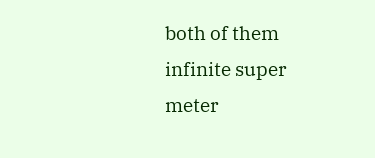both of them infinite super meter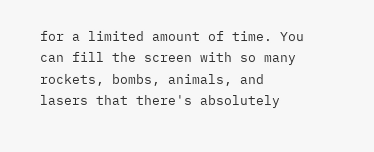for a limited amount of time. You can fill the screen with so many rockets, bombs, animals, and lasers that there's absolutely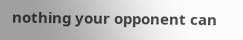nothing your opponent can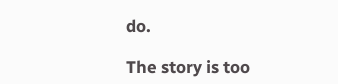do.

The story is too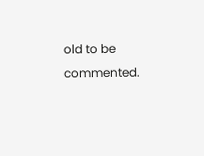old to be commented.